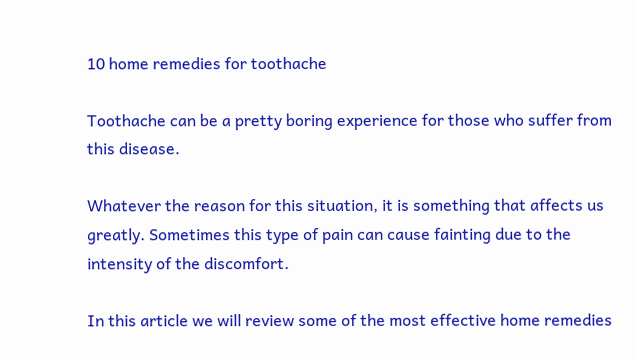10 home remedies for toothache

Toothache can be a pretty boring experience for those who suffer from this disease.

Whatever the reason for this situation, it is something that affects us greatly. Sometimes this type of pain can cause fainting due to the intensity of the discomfort.

In this article we will review some of the most effective home remedies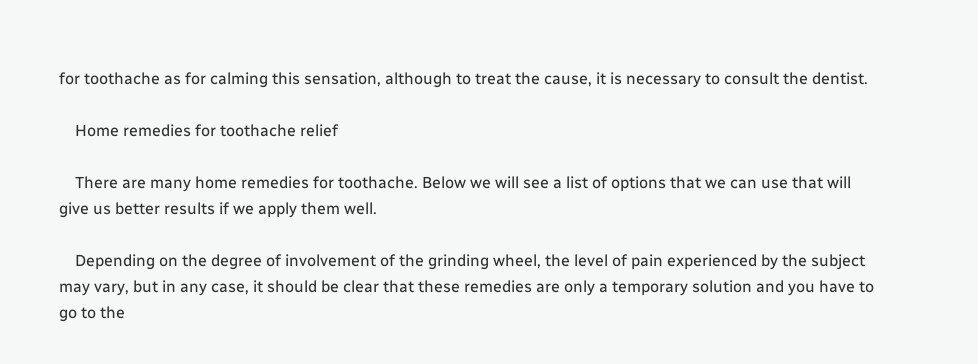for toothache as for calming this sensation, although to treat the cause, it is necessary to consult the dentist.

    Home remedies for toothache relief

    There are many home remedies for toothache. Below we will see a list of options that we can use that will give us better results if we apply them well.

    Depending on the degree of involvement of the grinding wheel, the level of pain experienced by the subject may vary, but in any case, it should be clear that these remedies are only a temporary solution and you have to go to the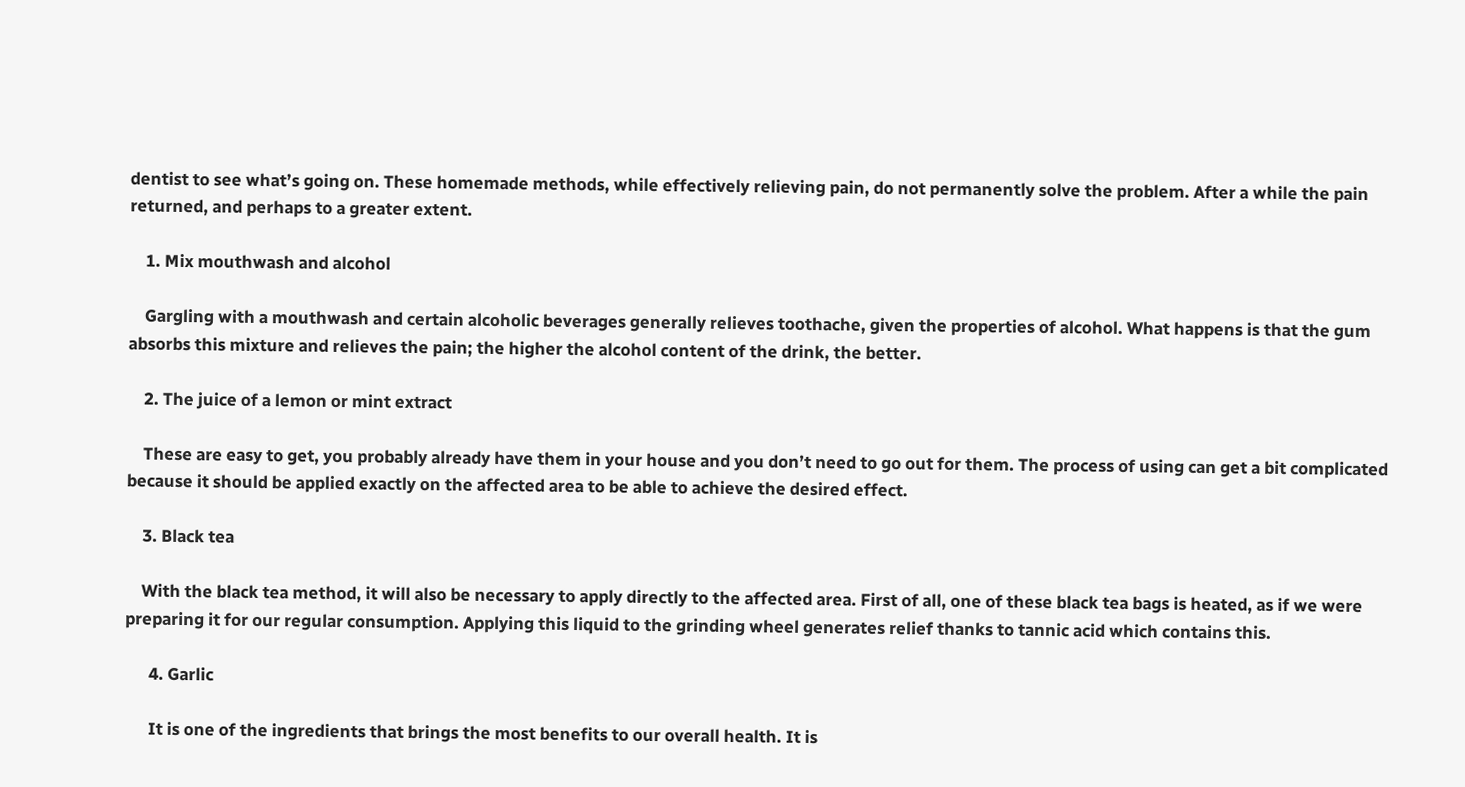dentist to see what’s going on. These homemade methods, while effectively relieving pain, do not permanently solve the problem. After a while the pain returned, and perhaps to a greater extent.

    1. Mix mouthwash and alcohol

    Gargling with a mouthwash and certain alcoholic beverages generally relieves toothache, given the properties of alcohol. What happens is that the gum absorbs this mixture and relieves the pain; the higher the alcohol content of the drink, the better.

    2. The juice of a lemon or mint extract

    These are easy to get, you probably already have them in your house and you don’t need to go out for them. The process of using can get a bit complicated because it should be applied exactly on the affected area to be able to achieve the desired effect.

    3. Black tea

    With the black tea method, it will also be necessary to apply directly to the affected area. First of all, one of these black tea bags is heated, as if we were preparing it for our regular consumption. Applying this liquid to the grinding wheel generates relief thanks to tannic acid which contains this.

      4. Garlic

      It is one of the ingredients that brings the most benefits to our overall health. It is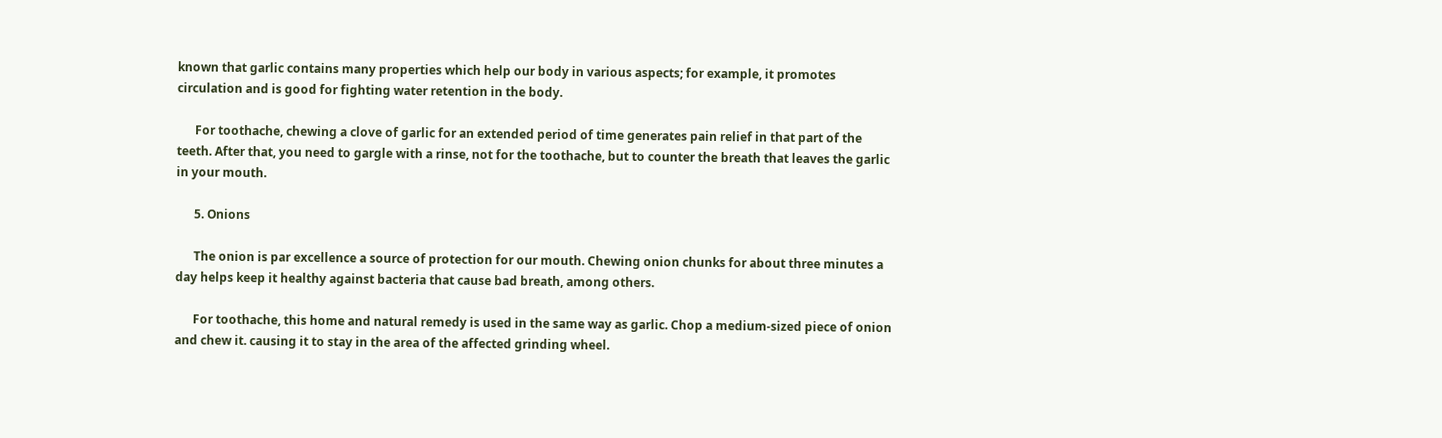known that garlic contains many properties which help our body in various aspects; for example, it promotes circulation and is good for fighting water retention in the body.

      For toothache, chewing a clove of garlic for an extended period of time generates pain relief in that part of the teeth. After that, you need to gargle with a rinse, not for the toothache, but to counter the breath that leaves the garlic in your mouth.

      5. Onions

      The onion is par excellence a source of protection for our mouth. Chewing onion chunks for about three minutes a day helps keep it healthy against bacteria that cause bad breath, among others.

      For toothache, this home and natural remedy is used in the same way as garlic. Chop a medium-sized piece of onion and chew it. causing it to stay in the area of the affected grinding wheel.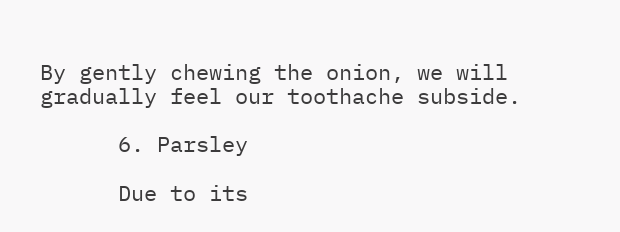By gently chewing the onion, we will gradually feel our toothache subside.

      6. Parsley

      Due to its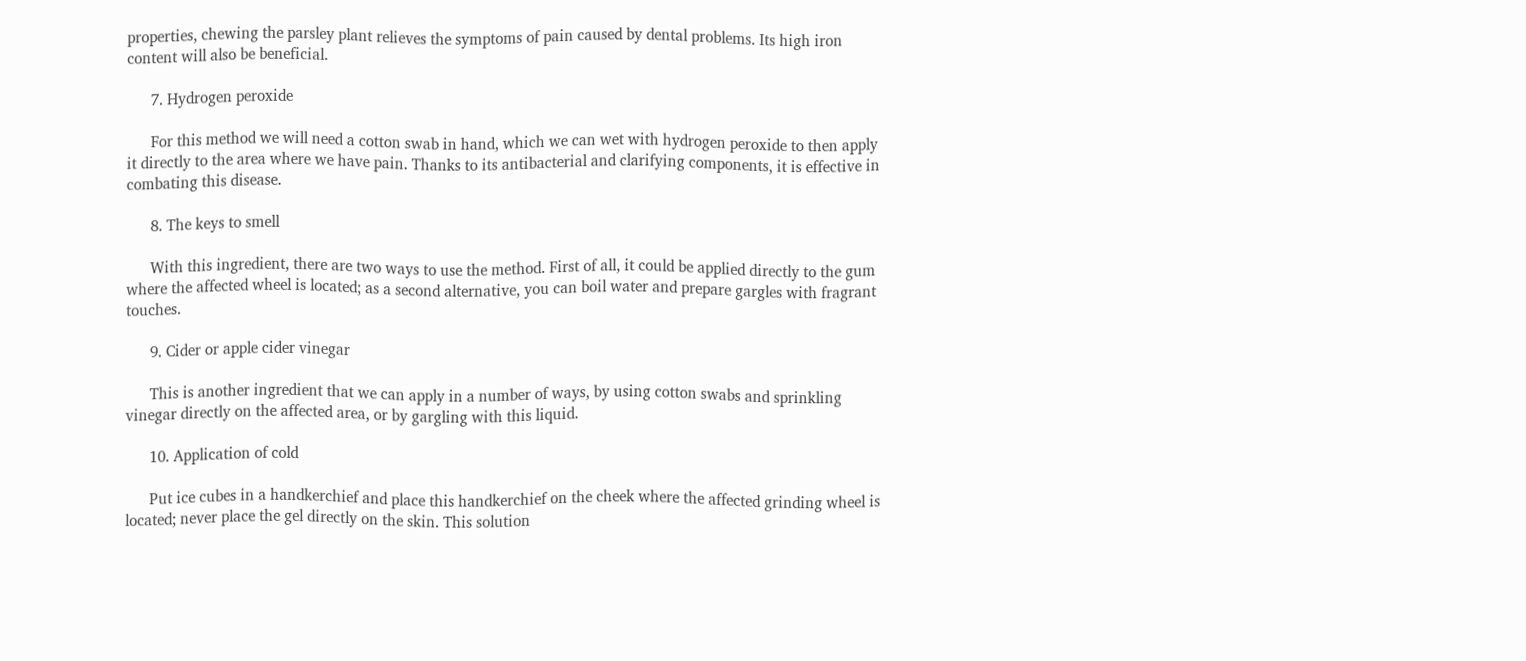properties, chewing the parsley plant relieves the symptoms of pain caused by dental problems. Its high iron content will also be beneficial.

      7. Hydrogen peroxide

      For this method we will need a cotton swab in hand, which we can wet with hydrogen peroxide to then apply it directly to the area where we have pain. Thanks to its antibacterial and clarifying components, it is effective in combating this disease.

      8. The keys to smell

      With this ingredient, there are two ways to use the method. First of all, it could be applied directly to the gum where the affected wheel is located; as a second alternative, you can boil water and prepare gargles with fragrant touches.

      9. Cider or apple cider vinegar

      This is another ingredient that we can apply in a number of ways, by using cotton swabs and sprinkling vinegar directly on the affected area, or by gargling with this liquid.

      10. Application of cold

      Put ice cubes in a handkerchief and place this handkerchief on the cheek where the affected grinding wheel is located; never place the gel directly on the skin. This solution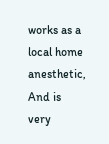works as a local home anesthetic, And is very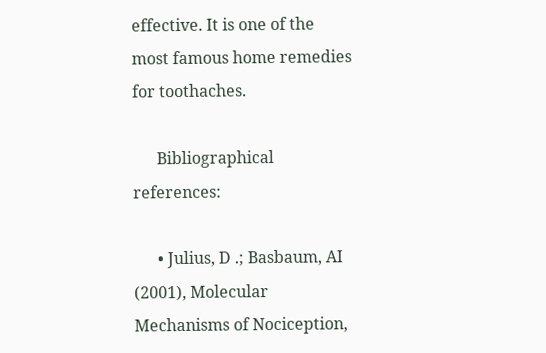effective. It is one of the most famous home remedies for toothaches.

      Bibliographical references:

      • Julius, D .; Basbaum, AI (2001), Molecular Mechanisms of Nociception,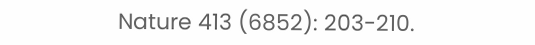Nature 413 (6852): 203-210.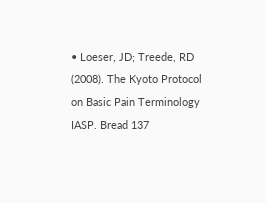• Loeser, JD; Treede, RD (2008). The Kyoto Protocol on Basic Pain Terminology IASP. Bread 137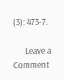(3): 473-7.

      Leave a Comment